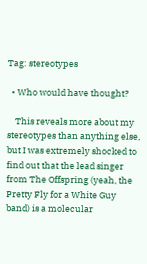Tag: stereotypes

  • Who would have thought?

    This reveals more about my stereotypes than anything else, but I was extremely shocked to find out that the lead singer from The Offspring (yeah, the Pretty Fly for a White Guy band) is a molecular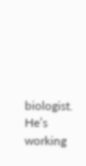biologist. He’s working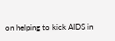on helping to kick AIDS in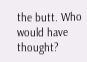the butt. Who would have thought?